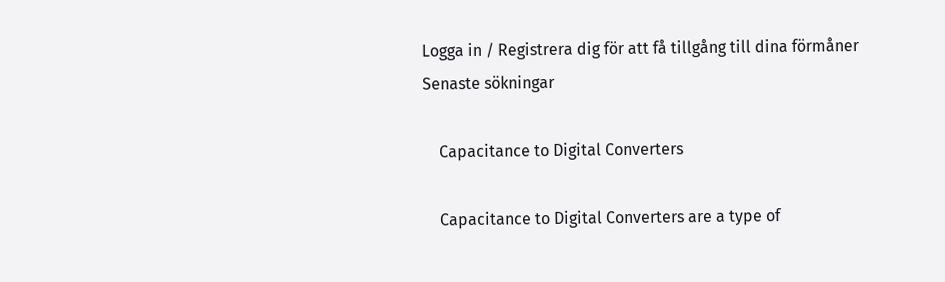Logga in / Registrera dig för att få tillgång till dina förmåner
Senaste sökningar

    Capacitance to Digital Converters

    Capacitance to Digital Converters are a type of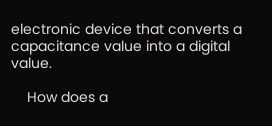electronic device that converts a capacitance value into a digital value.

    How does a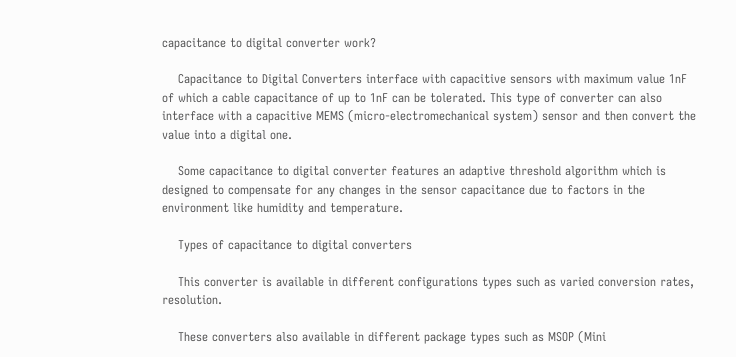capacitance to digital converter work?

    Capacitance to Digital Converters interface with capacitive sensors with maximum value 1nF of which a cable capacitance of up to 1nF can be tolerated. This type of converter can also interface with a capacitive MEMS (micro-electromechanical system) sensor and then convert the value into a digital one.

    Some capacitance to digital converter features an adaptive threshold algorithm which is designed to compensate for any changes in the sensor capacitance due to factors in the environment like humidity and temperature.

    Types of capacitance to digital converters

    This converter is available in different configurations types such as varied conversion rates, resolution.

    These converters also available in different package types such as MSOP (Mini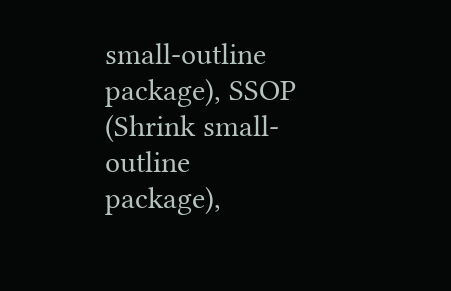small-outline package), SSOP (Shrink small-outline package),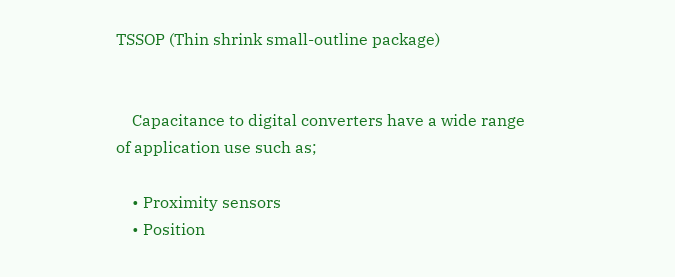TSSOP (Thin shrink small-outline package)


    Capacitance to digital converters have a wide range of application use such as;

    • Proximity sensors
    • Position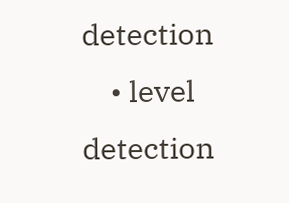detection
    • level detection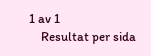1 av 1
    Resultat per sida